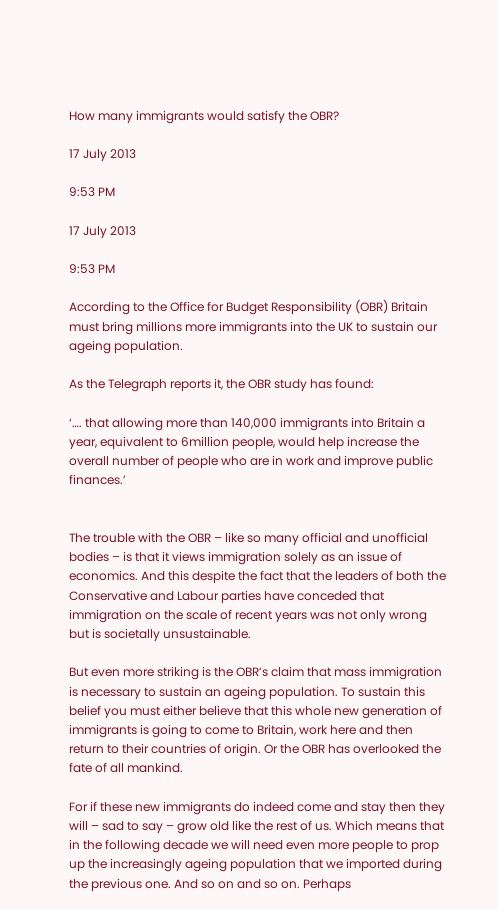How many immigrants would satisfy the OBR?

17 July 2013

9:53 PM

17 July 2013

9:53 PM

According to the Office for Budget Responsibility (OBR) Britain must bring millions more immigrants into the UK to sustain our ageing population.

As the Telegraph reports it, the OBR study has found:

‘…. that allowing more than 140,000 immigrants into Britain a year, equivalent to 6million people, would help increase the overall number of people who are in work and improve public finances.’


The trouble with the OBR – like so many official and unofficial bodies – is that it views immigration solely as an issue of economics. And this despite the fact that the leaders of both the Conservative and Labour parties have conceded that immigration on the scale of recent years was not only wrong but is societally unsustainable.

But even more striking is the OBR’s claim that mass immigration is necessary to sustain an ageing population. To sustain this belief you must either believe that this whole new generation of immigrants is going to come to Britain, work here and then return to their countries of origin. Or the OBR has overlooked the fate of all mankind.

For if these new immigrants do indeed come and stay then they will – sad to say – grow old like the rest of us. Which means that in the following decade we will need even more people to prop up the increasingly ageing population that we imported during the previous one. And so on and so on. Perhaps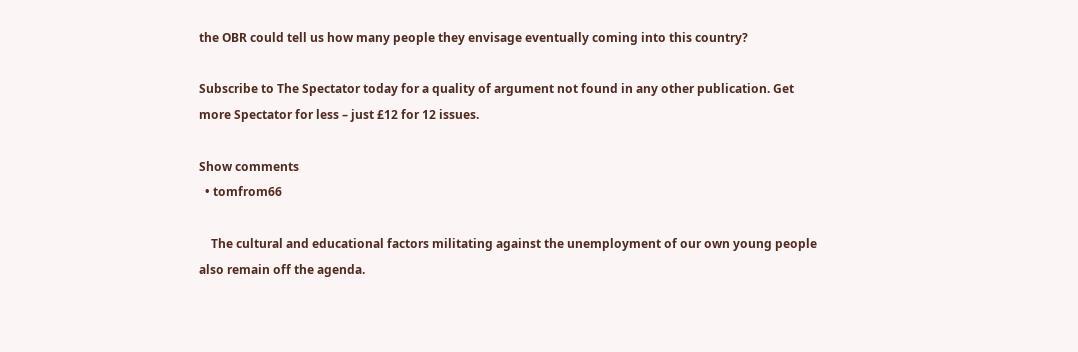the OBR could tell us how many people they envisage eventually coming into this country?

Subscribe to The Spectator today for a quality of argument not found in any other publication. Get more Spectator for less – just £12 for 12 issues.

Show comments
  • tomfrom66

    The cultural and educational factors militating against the unemployment of our own young people also remain off the agenda.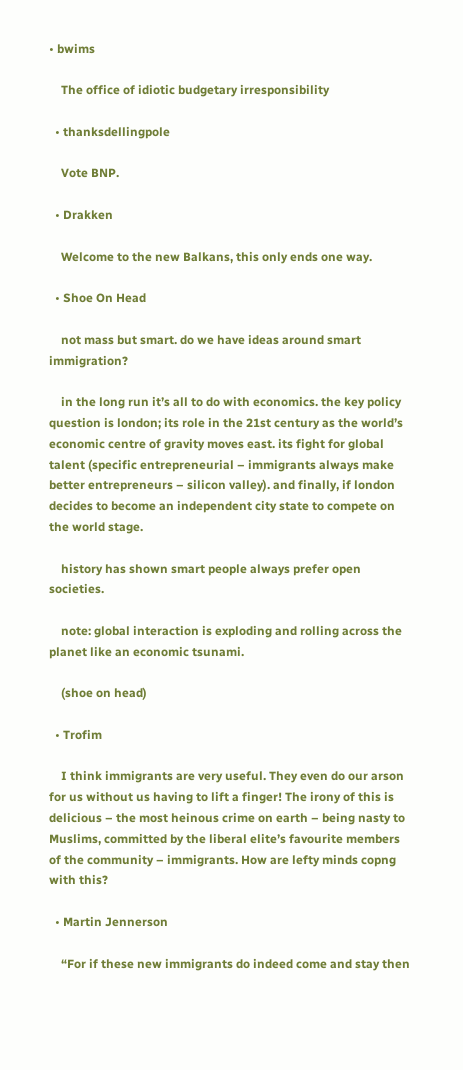• bwims

    The office of idiotic budgetary irresponsibility

  • thanksdellingpole

    Vote BNP.

  • Drakken

    Welcome to the new Balkans, this only ends one way.

  • Shoe On Head

    not mass but smart. do we have ideas around smart immigration?

    in the long run it’s all to do with economics. the key policy question is london; its role in the 21st century as the world’s economic centre of gravity moves east. its fight for global talent (specific entrepreneurial – immigrants always make better entrepreneurs – silicon valley). and finally, if london decides to become an independent city state to compete on the world stage.

    history has shown smart people always prefer open societies.

    note: global interaction is exploding and rolling across the planet like an economic tsunami.

    (shoe on head)

  • Trofim

    I think immigrants are very useful. They even do our arson for us without us having to lift a finger! The irony of this is delicious – the most heinous crime on earth – being nasty to Muslims, committed by the liberal elite’s favourite members of the community – immigrants. How are lefty minds copng with this?

  • Martin Jennerson

    “For if these new immigrants do indeed come and stay then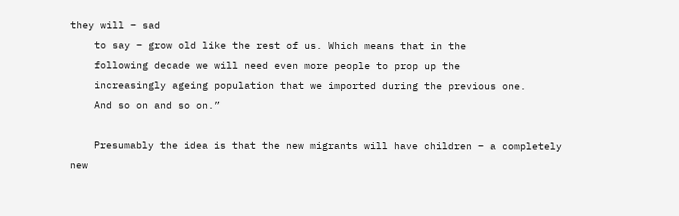they will – sad
    to say – grow old like the rest of us. Which means that in the
    following decade we will need even more people to prop up the
    increasingly ageing population that we imported during the previous one.
    And so on and so on.”

    Presumably the idea is that the new migrants will have children – a completely new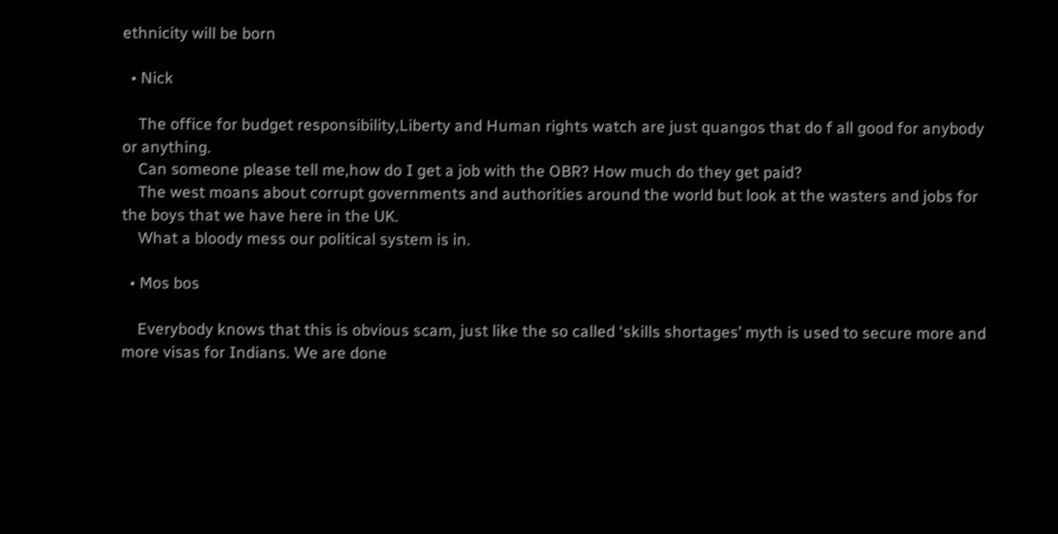ethnicity will be born

  • Nick

    The office for budget responsibility,Liberty and Human rights watch are just quangos that do f all good for anybody or anything.
    Can someone please tell me,how do I get a job with the OBR? How much do they get paid?
    The west moans about corrupt governments and authorities around the world but look at the wasters and jobs for the boys that we have here in the UK.
    What a bloody mess our political system is in.

  • Mos bos

    Everybody knows that this is obvious scam, just like the so called ‘skills shortages’ myth is used to secure more and more visas for Indians. We are done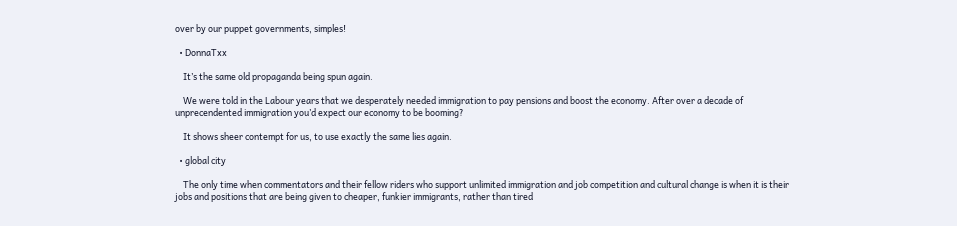over by our puppet governments, simples!

  • DonnaTxx

    It’s the same old propaganda being spun again.

    We were told in the Labour years that we desperately needed immigration to pay pensions and boost the economy. After over a decade of unprecendented immigration you’d expect our economy to be booming?

    It shows sheer contempt for us, to use exactly the same lies again.

  • global city

    The only time when commentators and their fellow riders who support unlimited immigration and job competition and cultural change is when it is their jobs and positions that are being given to cheaper, funkier immigrants, rather than tired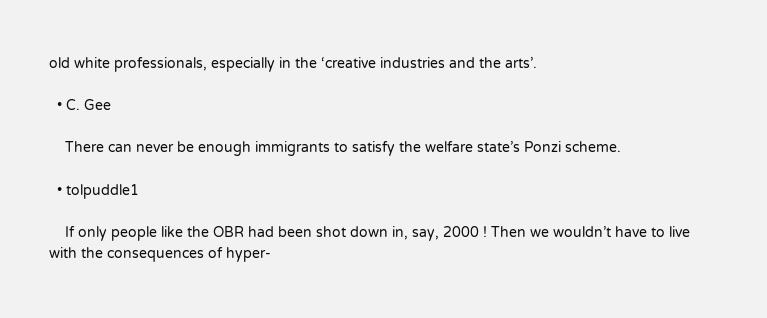old white professionals, especially in the ‘creative industries and the arts’.

  • C. Gee

    There can never be enough immigrants to satisfy the welfare state’s Ponzi scheme.

  • tolpuddle1

    If only people like the OBR had been shot down in, say, 2000 ! Then we wouldn’t have to live with the consequences of hyper-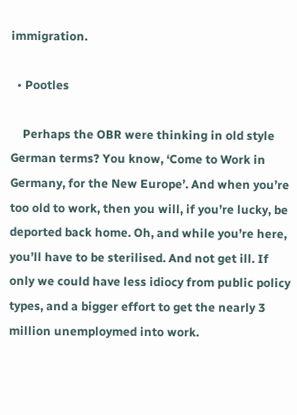immigration.

  • Pootles

    Perhaps the OBR were thinking in old style German terms? You know, ‘Come to Work in Germany, for the New Europe’. And when you’re too old to work, then you will, if you’re lucky, be deported back home. Oh, and while you’re here, you’ll have to be sterilised. And not get ill. If only we could have less idiocy from public policy types, and a bigger effort to get the nearly 3 million unemploymed into work.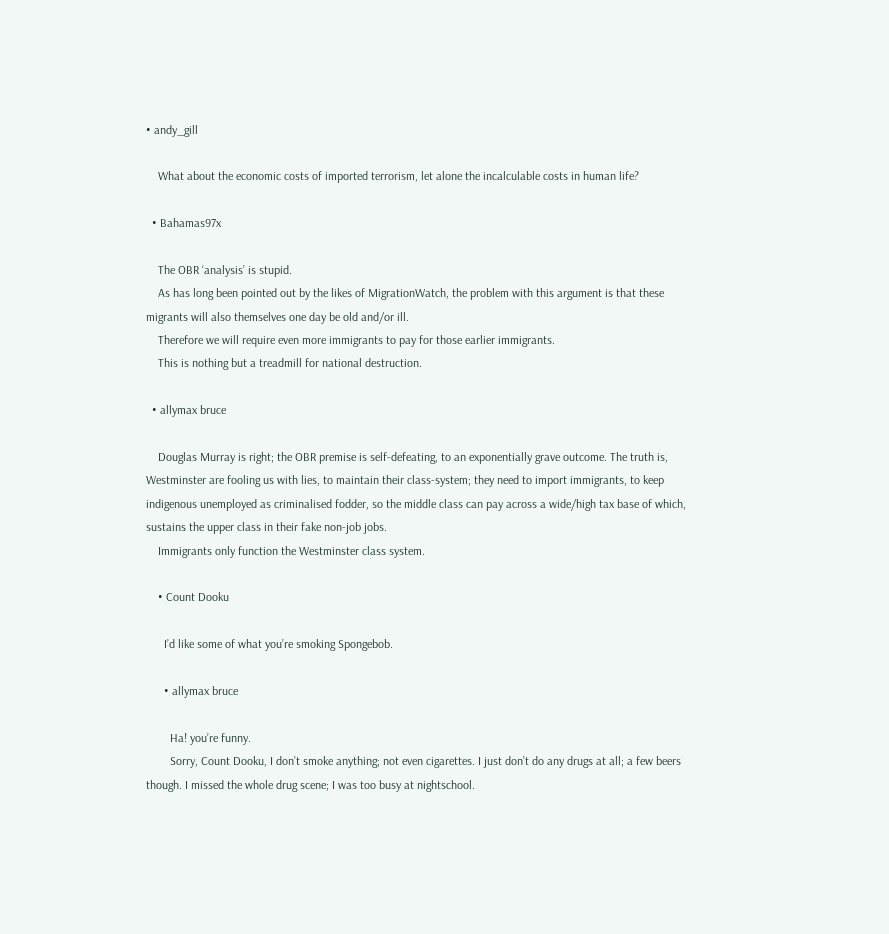• andy_gill

    What about the economic costs of imported terrorism, let alone the incalculable costs in human life?

  • Bahamas97x

    The OBR ‘analysis’ is stupid.
    As has long been pointed out by the likes of MigrationWatch, the problem with this argument is that these migrants will also themselves one day be old and/or ill.
    Therefore we will require even more immigrants to pay for those earlier immigrants.
    This is nothing but a treadmill for national destruction.

  • allymax bruce

    Douglas Murray is right; the OBR premise is self-defeating, to an exponentially grave outcome. The truth is, Westminster are fooling us with lies, to maintain their class-system; they need to import immigrants, to keep indigenous unemployed as criminalised fodder, so the middle class can pay across a wide/high tax base of which, sustains the upper class in their fake non-job jobs.
    Immigrants only function the Westminster class system.

    • Count Dooku

      I’d like some of what you’re smoking Spongebob.

      • allymax bruce

        Ha! you’re funny.
        Sorry, Count Dooku, I don’t smoke anything; not even cigarettes. I just don’t do any drugs at all; a few beers though. I missed the whole drug scene; I was too busy at nightschool.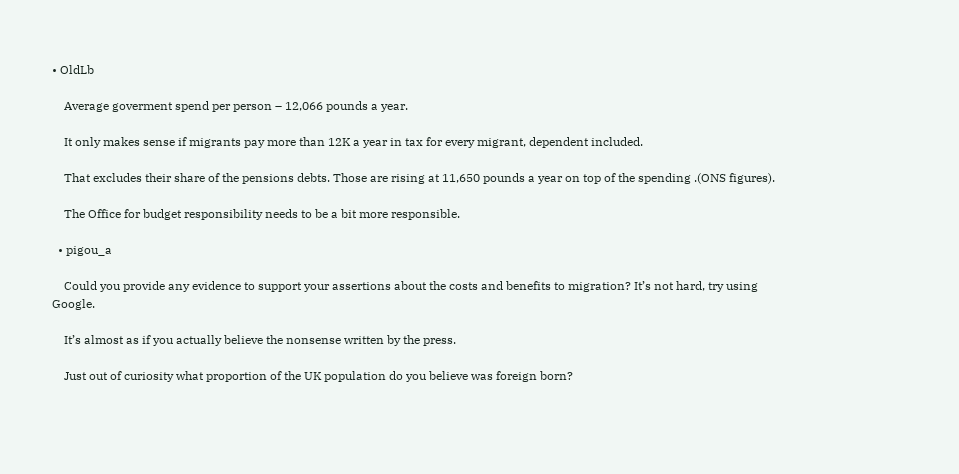• OldLb

    Average goverment spend per person – 12,066 pounds a year.

    It only makes sense if migrants pay more than 12K a year in tax for every migrant, dependent included.

    That excludes their share of the pensions debts. Those are rising at 11,650 pounds a year on top of the spending .(ONS figures).

    The Office for budget responsibility needs to be a bit more responsible.

  • pigou_a

    Could you provide any evidence to support your assertions about the costs and benefits to migration? It’s not hard, try using Google.

    It’s almost as if you actually believe the nonsense written by the press.

    Just out of curiosity what proportion of the UK population do you believe was foreign born?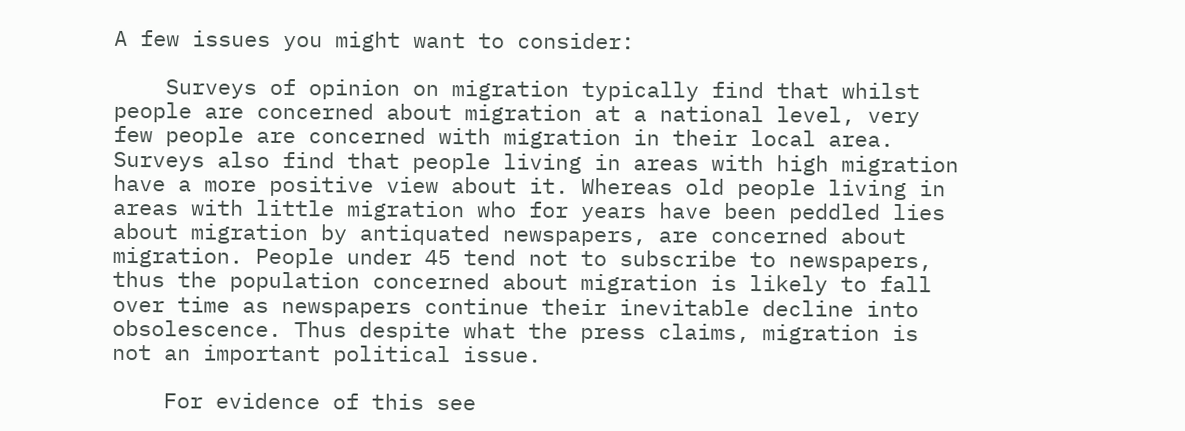A few issues you might want to consider:

    Surveys of opinion on migration typically find that whilst people are concerned about migration at a national level, very few people are concerned with migration in their local area. Surveys also find that people living in areas with high migration have a more positive view about it. Whereas old people living in areas with little migration who for years have been peddled lies about migration by antiquated newspapers, are concerned about migration. People under 45 tend not to subscribe to newspapers, thus the population concerned about migration is likely to fall over time as newspapers continue their inevitable decline into obsolescence. Thus despite what the press claims, migration is not an important political issue.

    For evidence of this see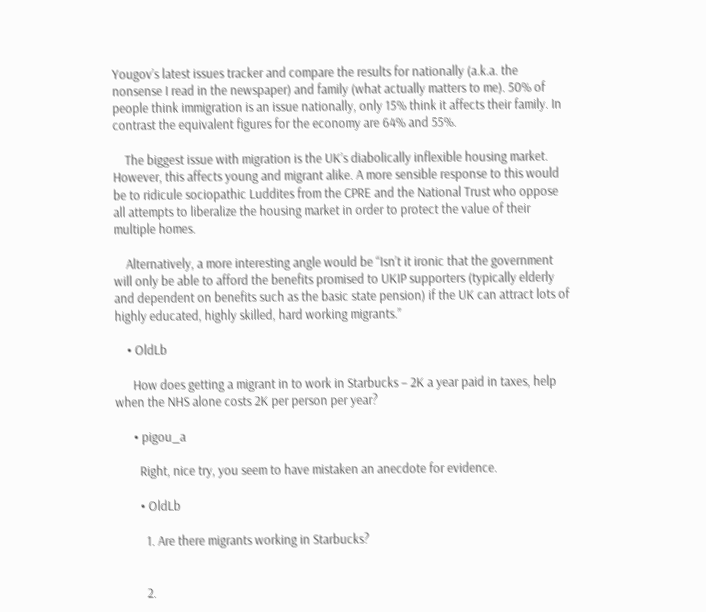Yougov’s latest issues tracker and compare the results for nationally (a.k.a. the nonsense I read in the newspaper) and family (what actually matters to me). 50% of people think immigration is an issue nationally, only 15% think it affects their family. In contrast the equivalent figures for the economy are 64% and 55%.

    The biggest issue with migration is the UK’s diabolically inflexible housing market. However, this affects young and migrant alike. A more sensible response to this would be to ridicule sociopathic Luddites from the CPRE and the National Trust who oppose all attempts to liberalize the housing market in order to protect the value of their multiple homes.

    Alternatively, a more interesting angle would be “Isn’t it ironic that the government will only be able to afford the benefits promised to UKIP supporters (typically elderly and dependent on benefits such as the basic state pension) if the UK can attract lots of highly educated, highly skilled, hard working migrants.”

    • OldLb

      How does getting a migrant in to work in Starbucks – 2K a year paid in taxes, help when the NHS alone costs 2K per person per year?

      • pigou_a

        Right, nice try, you seem to have mistaken an anecdote for evidence.

        • OldLb

          1. Are there migrants working in Starbucks?


          2.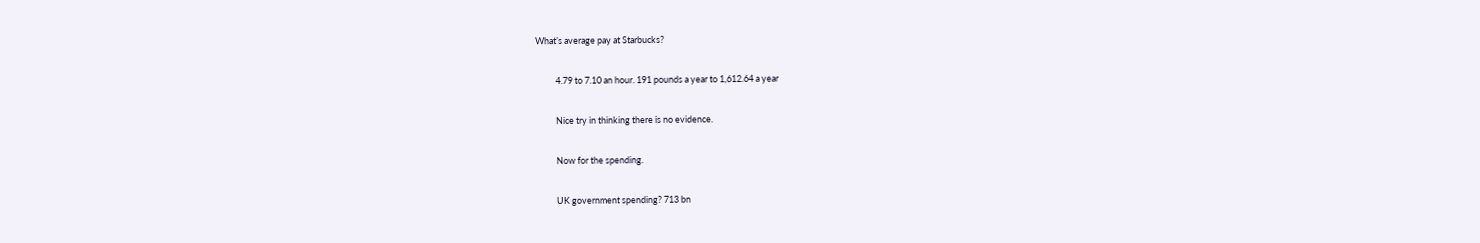What’s average pay at Starbucks?

          4.79 to 7.10 an hour. 191 pounds a year to 1,612.64 a year

          Nice try in thinking there is no evidence.

          Now for the spending.

          UK government spending? 713 bn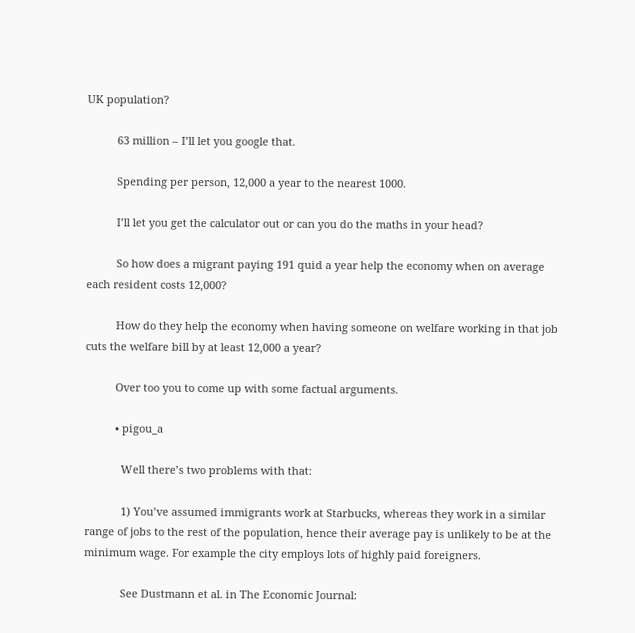UK population?

          63 million – I’ll let you google that.

          Spending per person, 12,000 a year to the nearest 1000.

          I’ll let you get the calculator out or can you do the maths in your head?

          So how does a migrant paying 191 quid a year help the economy when on average each resident costs 12,000?

          How do they help the economy when having someone on welfare working in that job cuts the welfare bill by at least 12,000 a year?

          Over too you to come up with some factual arguments.

          • pigou_a

            Well there’s two problems with that:

            1) You’ve assumed immigrants work at Starbucks, whereas they work in a similar range of jobs to the rest of the population, hence their average pay is unlikely to be at the minimum wage. For example the city employs lots of highly paid foreigners.

            See Dustmann et al. in The Economic Journal: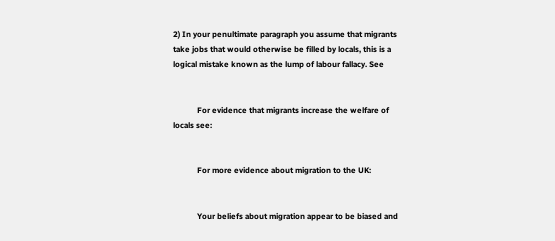2) In your penultimate paragraph you assume that migrants take jobs that would otherwise be filled by locals, this is a logical mistake known as the lump of labour fallacy. See


            For evidence that migrants increase the welfare of locals see:


            For more evidence about migration to the UK:


            Your beliefs about migration appear to be biased and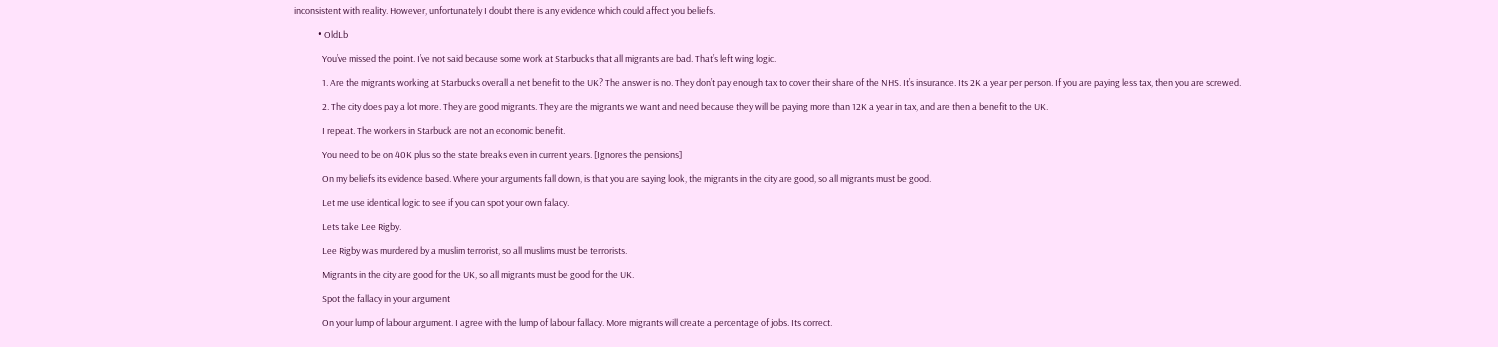inconsistent with reality. However, unfortunately I doubt there is any evidence which could affect you beliefs.

            • OldLb

              You’ve missed the point. I’ve not said because some work at Starbucks that all migrants are bad. That’s left wing logic.

              1. Are the migrants working at Starbucks overall a net benefit to the UK? The answer is no. They don’t pay enough tax to cover their share of the NHS. It’s insurance. Its 2K a year per person. If you are paying less tax, then you are screwed.

              2. The city does pay a lot more. They are good migrants. They are the migrants we want and need because they will be paying more than 12K a year in tax, and are then a benefit to the UK.

              I repeat. The workers in Starbuck are not an economic benefit.

              You need to be on 40K plus so the state breaks even in current years. [Ignores the pensions]

              On my beliefs its evidence based. Where your arguments fall down, is that you are saying look, the migrants in the city are good, so all migrants must be good.

              Let me use identical logic to see if you can spot your own falacy.

              Lets take Lee Rigby.

              Lee Rigby was murdered by a muslim terrorist, so all muslims must be terrorists.

              Migrants in the city are good for the UK, so all migrants must be good for the UK.

              Spot the fallacy in your argument

              On your lump of labour argument. I agree with the lump of labour fallacy. More migrants will create a percentage of jobs. Its correct.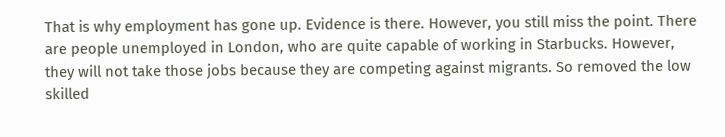That is why employment has gone up. Evidence is there. However, you still miss the point. There are people unemployed in London, who are quite capable of working in Starbucks. However, they will not take those jobs because they are competing against migrants. So removed the low skilled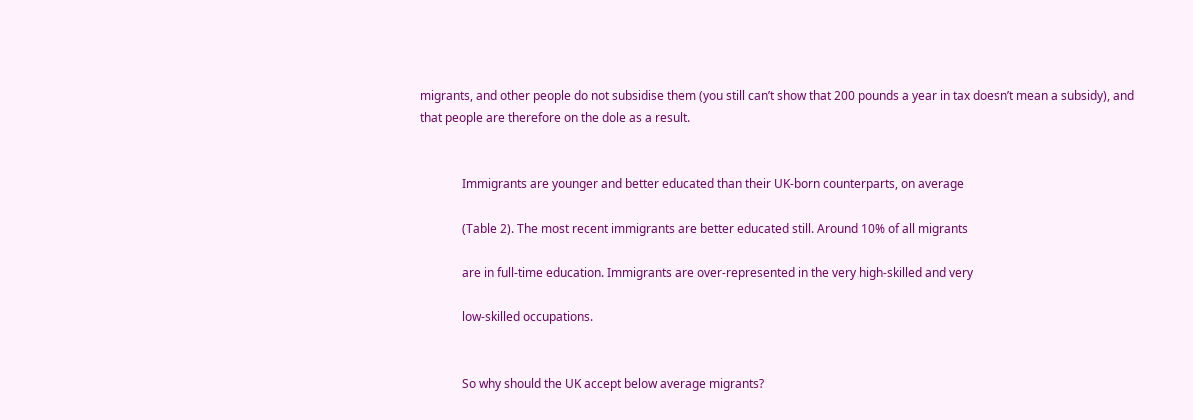migrants, and other people do not subsidise them (you still can’t show that 200 pounds a year in tax doesn’t mean a subsidy), and that people are therefore on the dole as a result.


              Immigrants are younger and better educated than their UK-born counterparts, on average

              (Table 2). The most recent immigrants are better educated still. Around 10% of all migrants

              are in full-time education. Immigrants are over-represented in the very high-skilled and very

              low-skilled occupations.


              So why should the UK accept below average migrants?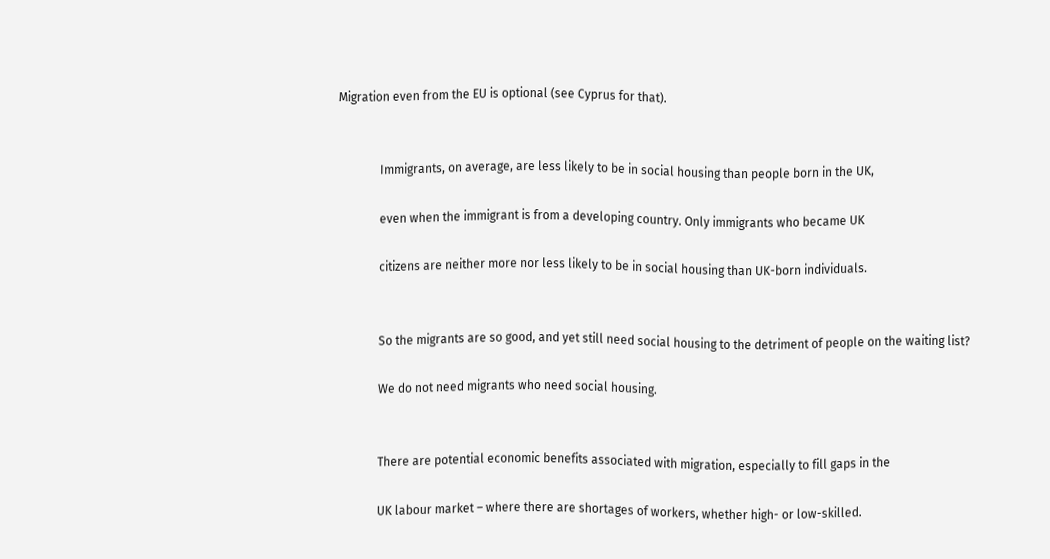Migration even from the EU is optional (see Cyprus for that).


              Immigrants, on average, are less likely to be in social housing than people born in the UK,

              even when the immigrant is from a developing country. Only immigrants who became UK

              citizens are neither more nor less likely to be in social housing than UK-born individuals.


              So the migrants are so good, and yet still need social housing to the detriment of people on the waiting list?

              We do not need migrants who need social housing.


              There are potential economic benefits associated with migration, especially to fill gaps in the

              UK labour market – where there are shortages of workers, whether high- or low-skilled.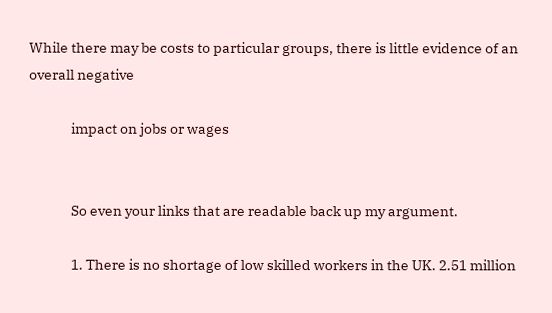While there may be costs to particular groups, there is little evidence of an overall negative

              impact on jobs or wages


              So even your links that are readable back up my argument.

              1. There is no shortage of low skilled workers in the UK. 2.51 million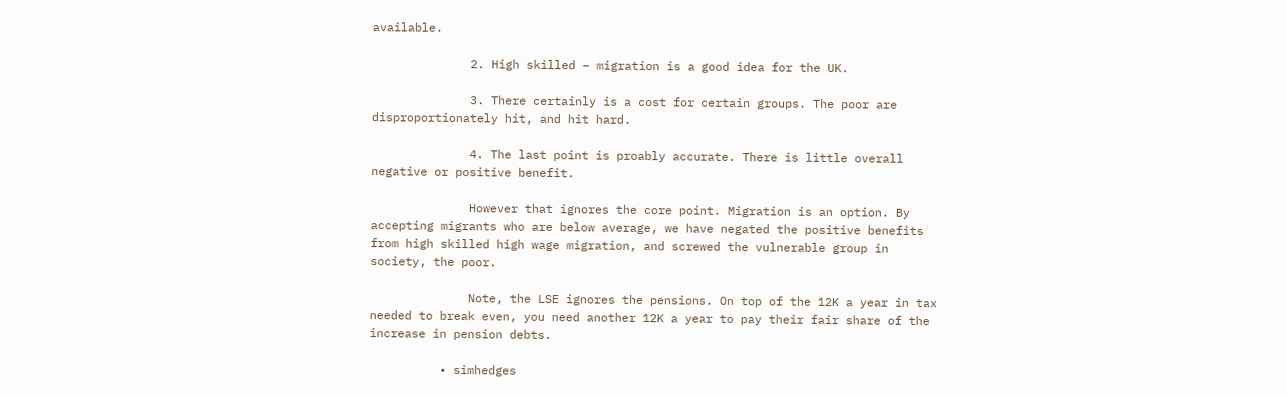available.

              2. High skilled – migration is a good idea for the UK.

              3. There certainly is a cost for certain groups. The poor are disproportionately hit, and hit hard.

              4. The last point is proably accurate. There is little overall negative or positive benefit.

              However that ignores the core point. Migration is an option. By accepting migrants who are below average, we have negated the positive benefits from high skilled high wage migration, and screwed the vulnerable group in society, the poor.

              Note, the LSE ignores the pensions. On top of the 12K a year in tax needed to break even, you need another 12K a year to pay their fair share of the increase in pension debts.

          • simhedges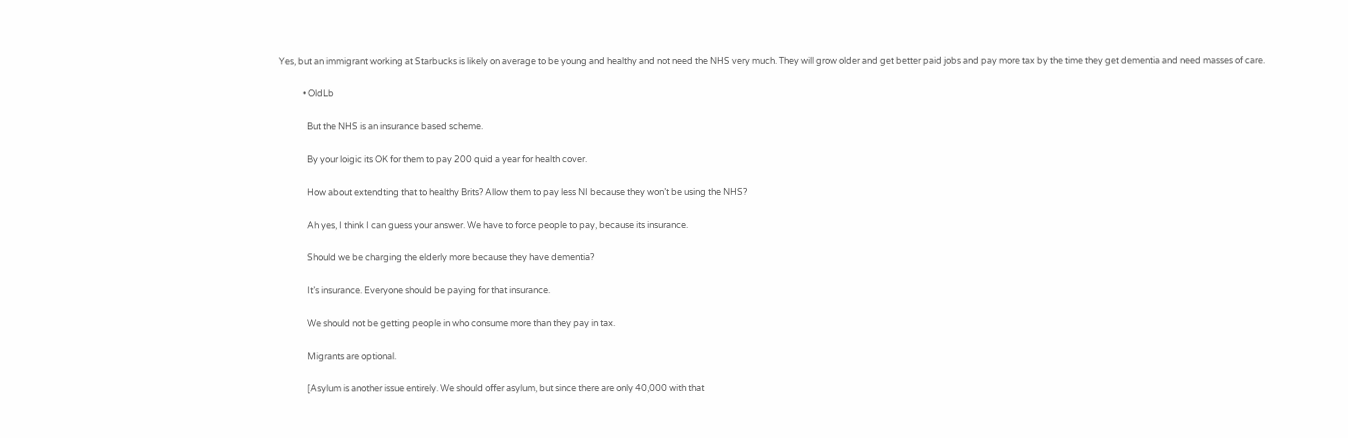Yes, but an immigrant working at Starbucks is likely on average to be young and healthy and not need the NHS very much. They will grow older and get better paid jobs and pay more tax by the time they get dementia and need masses of care.

            • OldLb

              But the NHS is an insurance based scheme.

              By your loigic its OK for them to pay 200 quid a year for health cover.

              How about extendting that to healthy Brits? Allow them to pay less NI because they won’t be using the NHS?

              Ah yes, I think I can guess your answer. We have to force people to pay, because its insurance.

              Should we be charging the elderly more because they have dementia?

              It’s insurance. Everyone should be paying for that insurance.

              We should not be getting people in who consume more than they pay in tax.

              Migrants are optional.

              [Asylum is another issue entirely. We should offer asylum, but since there are only 40,000 with that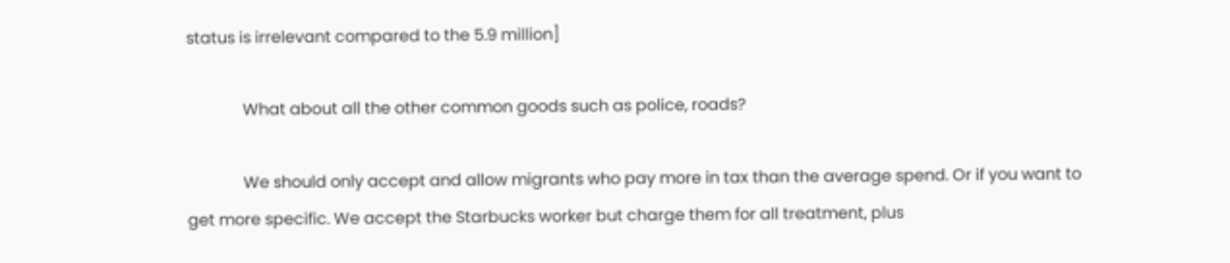status is irrelevant compared to the 5.9 million]

              What about all the other common goods such as police, roads?

              We should only accept and allow migrants who pay more in tax than the average spend. Or if you want to get more specific. We accept the Starbucks worker but charge them for all treatment, plus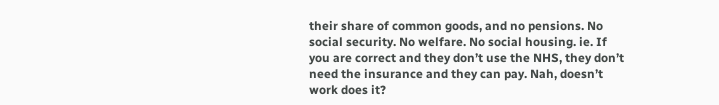their share of common goods, and no pensions. No social security. No welfare. No social housing. ie. If you are correct and they don’t use the NHS, they don’t need the insurance and they can pay. Nah, doesn’t work does it?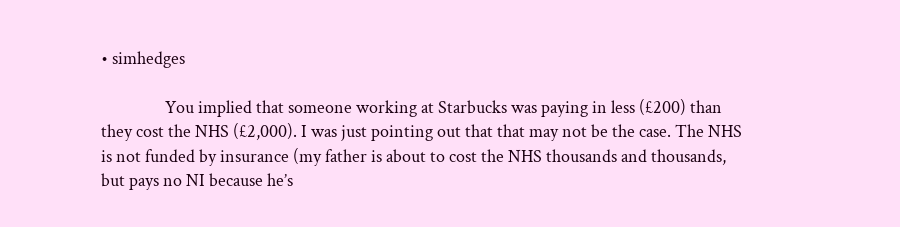• simhedges

                You implied that someone working at Starbucks was paying in less (£200) than they cost the NHS (£2,000). I was just pointing out that that may not be the case. The NHS is not funded by insurance (my father is about to cost the NHS thousands and thousands, but pays no NI because he’s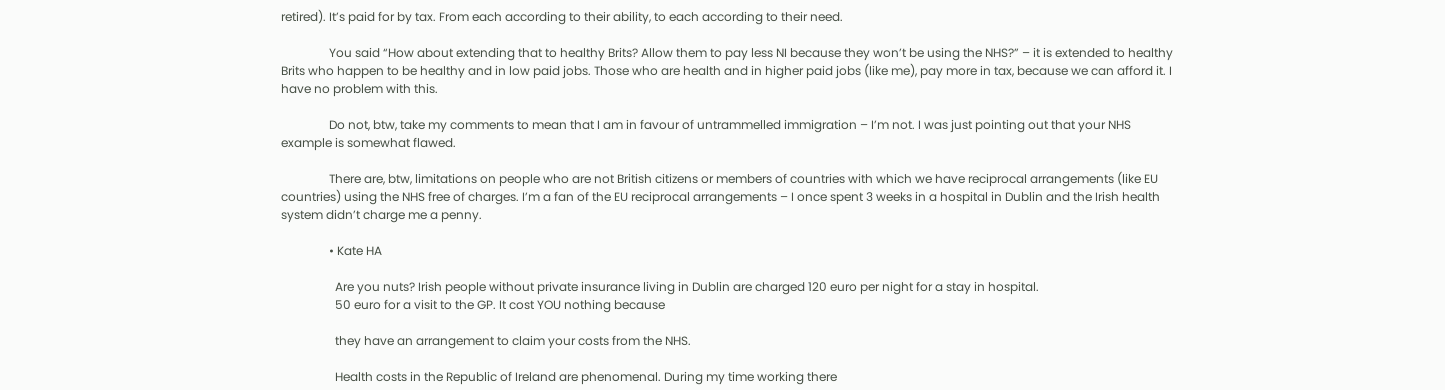retired). It’s paid for by tax. From each according to their ability, to each according to their need.

                You said “How about extending that to healthy Brits? Allow them to pay less NI because they won’t be using the NHS?” – it is extended to healthy Brits who happen to be healthy and in low paid jobs. Those who are health and in higher paid jobs (like me), pay more in tax, because we can afford it. I have no problem with this.

                Do not, btw, take my comments to mean that I am in favour of untrammelled immigration – I’m not. I was just pointing out that your NHS example is somewhat flawed.

                There are, btw, limitations on people who are not British citizens or members of countries with which we have reciprocal arrangements (like EU countries) using the NHS free of charges. I’m a fan of the EU reciprocal arrangements – I once spent 3 weeks in a hospital in Dublin and the Irish health system didn’t charge me a penny.

                • Kate HA

                  Are you nuts? Irish people without private insurance living in Dublin are charged 120 euro per night for a stay in hospital.
                  50 euro for a visit to the GP. It cost YOU nothing because

                  they have an arrangement to claim your costs from the NHS.

                  Health costs in the Republic of Ireland are phenomenal. During my time working there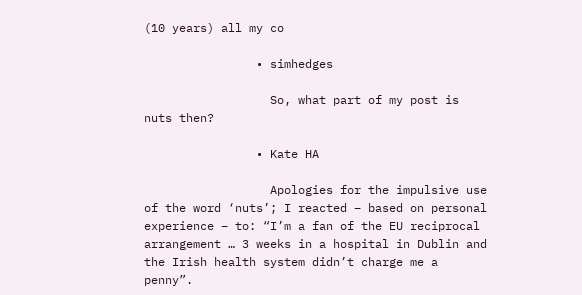(10 years) all my co

                • simhedges

                  So, what part of my post is nuts then?

                • Kate HA

                  Apologies for the impulsive use of the word ‘nuts’; I reacted – based on personal experience – to: “I’m a fan of the EU reciprocal arrangement … 3 weeks in a hospital in Dublin and the Irish health system didn’t charge me a penny”.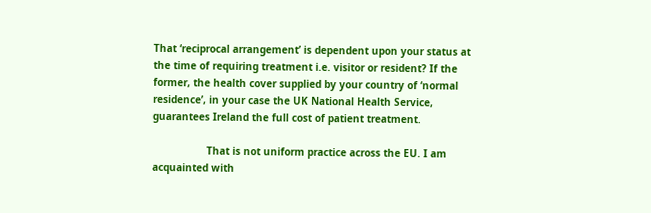That ‘reciprocal arrangement’ is dependent upon your status at the time of requiring treatment i.e. visitor or resident? If the former, the health cover supplied by your country of ‘normal residence’, in your case the UK National Health Service, guarantees Ireland the full cost of patient treatment.

                  That is not uniform practice across the EU. I am acquainted with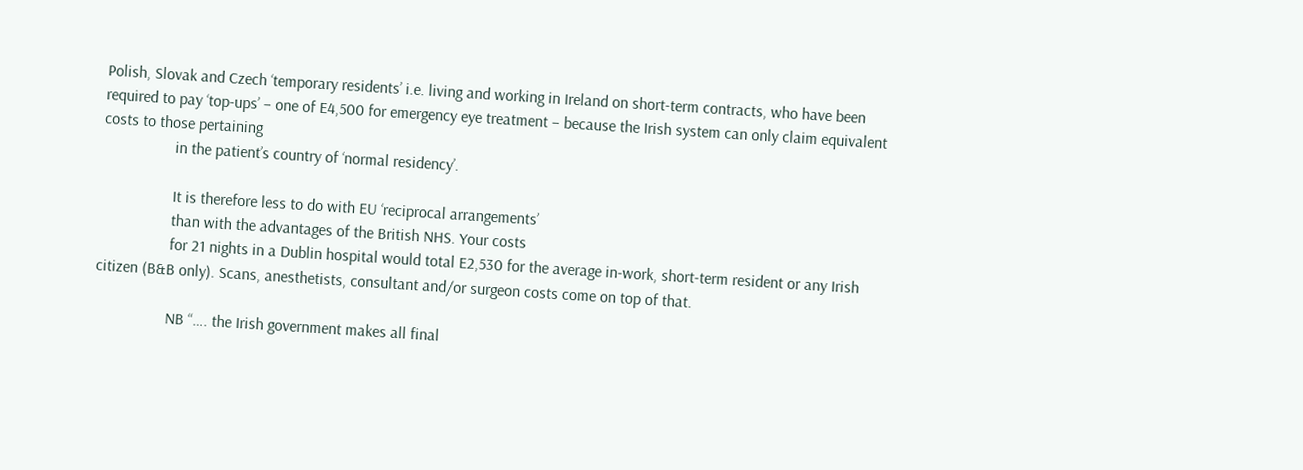Polish, Slovak and Czech ‘temporary residents’ i.e. living and working in Ireland on short-term contracts, who have been required to pay ‘top-ups’ – one of E4,500 for emergency eye treatment – because the Irish system can only claim equivalent costs to those pertaining
                  in the patient’s country of ‘normal residency’.

                  It is therefore less to do with EU ‘reciprocal arrangements’
                  than with the advantages of the British NHS. Your costs
                  for 21 nights in a Dublin hospital would total E2,530 for the average in-work, short-term resident or any Irish citizen (B&B only). Scans, anesthetists, consultant and/or surgeon costs come on top of that.

                  NB “…. the Irish government makes all final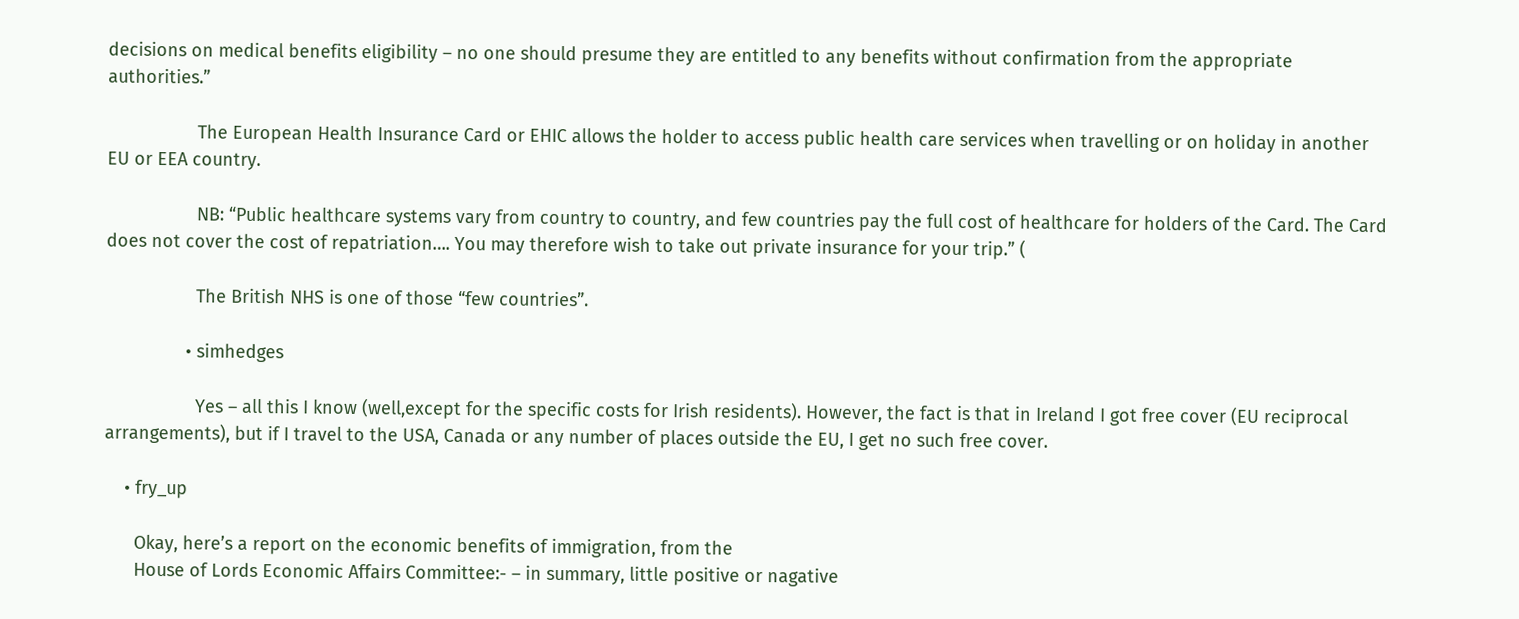decisions on medical benefits eligibility – no one should presume they are entitled to any benefits without confirmation from the appropriate authorities.”

                  The European Health Insurance Card or EHIC allows the holder to access public health care services when travelling or on holiday in another EU or EEA country.

                  NB: “Public healthcare systems vary from country to country, and few countries pay the full cost of healthcare for holders of the Card. The Card does not cover the cost of repatriation…. You may therefore wish to take out private insurance for your trip.” (

                  The British NHS is one of those “few countries”.

                • simhedges

                  Yes – all this I know (well,except for the specific costs for Irish residents). However, the fact is that in Ireland I got free cover (EU reciprocal arrangements), but if I travel to the USA, Canada or any number of places outside the EU, I get no such free cover.

    • fry_up

      Okay, here’s a report on the economic benefits of immigration, from the
      House of Lords Economic Affairs Committee:- – in summary, little positive or nagative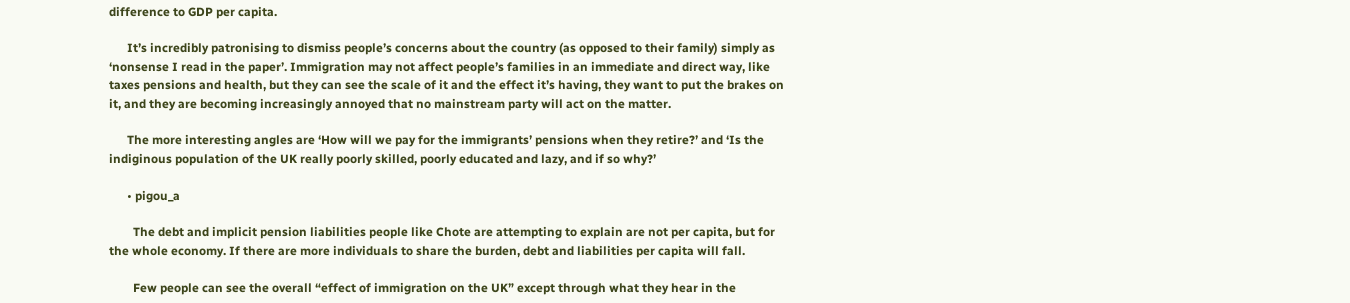difference to GDP per capita.

      It’s incredibly patronising to dismiss people’s concerns about the country (as opposed to their family) simply as ‘nonsense I read in the paper’. Immigration may not affect people’s families in an immediate and direct way, like taxes pensions and health, but they can see the scale of it and the effect it’s having, they want to put the brakes on it, and they are becoming increasingly annoyed that no mainstream party will act on the matter.

      The more interesting angles are ‘How will we pay for the immigrants’ pensions when they retire?’ and ‘Is the indiginous population of the UK really poorly skilled, poorly educated and lazy, and if so why?’

      • pigou_a

        The debt and implicit pension liabilities people like Chote are attempting to explain are not per capita, but for the whole economy. If there are more individuals to share the burden, debt and liabilities per capita will fall.

        Few people can see the overall “effect of immigration on the UK” except through what they hear in the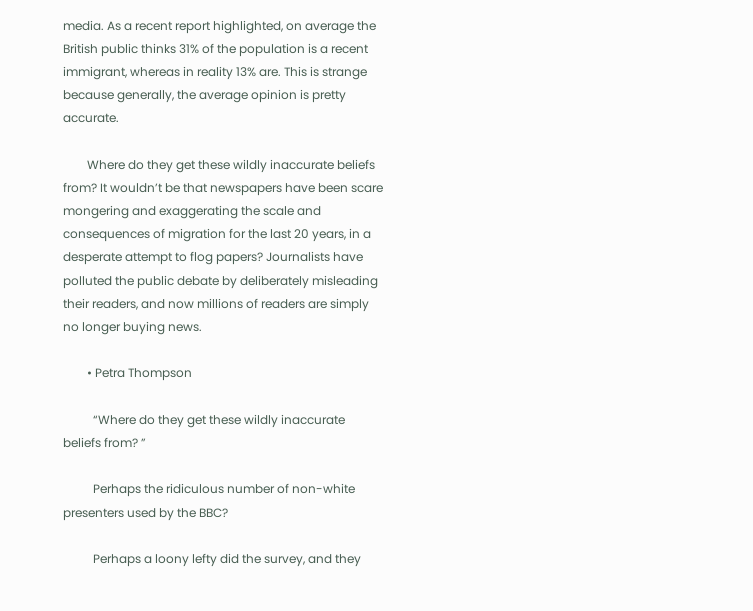media. As a recent report highlighted, on average the British public thinks 31% of the population is a recent immigrant, whereas in reality 13% are. This is strange because generally, the average opinion is pretty accurate.

        Where do they get these wildly inaccurate beliefs from? It wouldn’t be that newspapers have been scare mongering and exaggerating the scale and consequences of migration for the last 20 years, in a desperate attempt to flog papers? Journalists have polluted the public debate by deliberately misleading their readers, and now millions of readers are simply no longer buying news.

        • Petra Thompson

          “Where do they get these wildly inaccurate beliefs from? ”

          Perhaps the ridiculous number of non-white presenters used by the BBC?

          Perhaps a loony lefty did the survey, and they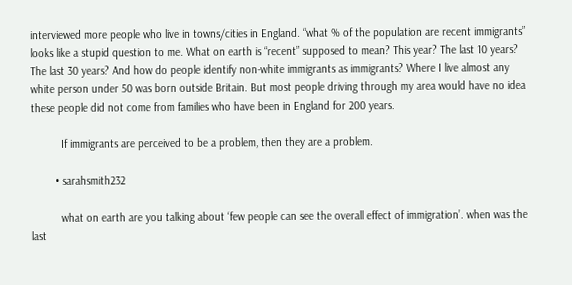interviewed more people who live in towns/cities in England. “what % of the population are recent immigrants” looks like a stupid question to me. What on earth is “recent” supposed to mean? This year? The last 10 years? The last 30 years? And how do people identify non-white immigrants as immigrants? Where I live almost any white person under 50 was born outside Britain. But most people driving through my area would have no idea these people did not come from families who have been in England for 200 years.

          If immigrants are perceived to be a problem, then they are a problem.

        • sarahsmith232

          what on earth are you talking about ‘few people can see the overall effect of immigration’. when was the last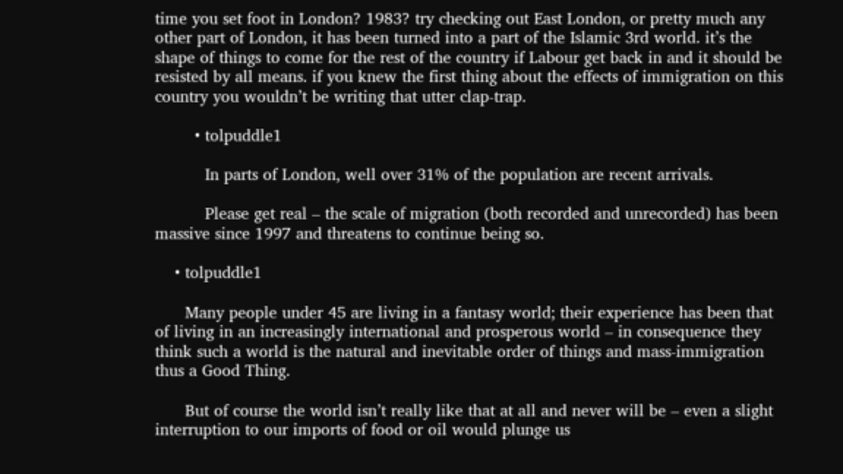time you set foot in London? 1983? try checking out East London, or pretty much any other part of London, it has been turned into a part of the Islamic 3rd world. it’s the shape of things to come for the rest of the country if Labour get back in and it should be resisted by all means. if you knew the first thing about the effects of immigration on this country you wouldn’t be writing that utter clap-trap.

        • tolpuddle1

          In parts of London, well over 31% of the population are recent arrivals.

          Please get real – the scale of migration (both recorded and unrecorded) has been massive since 1997 and threatens to continue being so.

    • tolpuddle1

      Many people under 45 are living in a fantasy world; their experience has been that of living in an increasingly international and prosperous world – in consequence they think such a world is the natural and inevitable order of things and mass-immigration thus a Good Thing.

      But of course the world isn’t really like that at all and never will be – even a slight interruption to our imports of food or oil would plunge us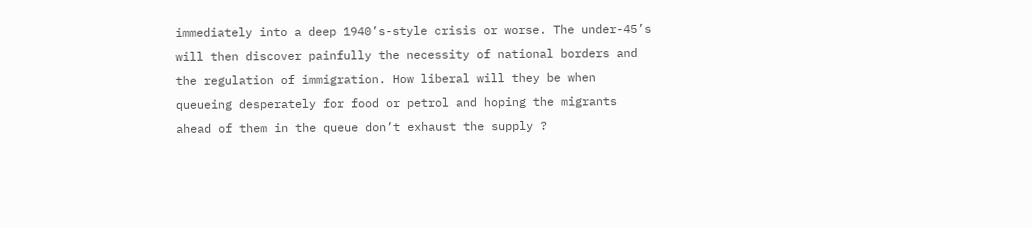immediately into a deep 1940’s-style crisis or worse. The under-45’s will then discover painfully the necessity of national borders and the regulation of immigration. How liberal will they be when queueing desperately for food or petrol and hoping the migrants ahead of them in the queue don’t exhaust the supply ?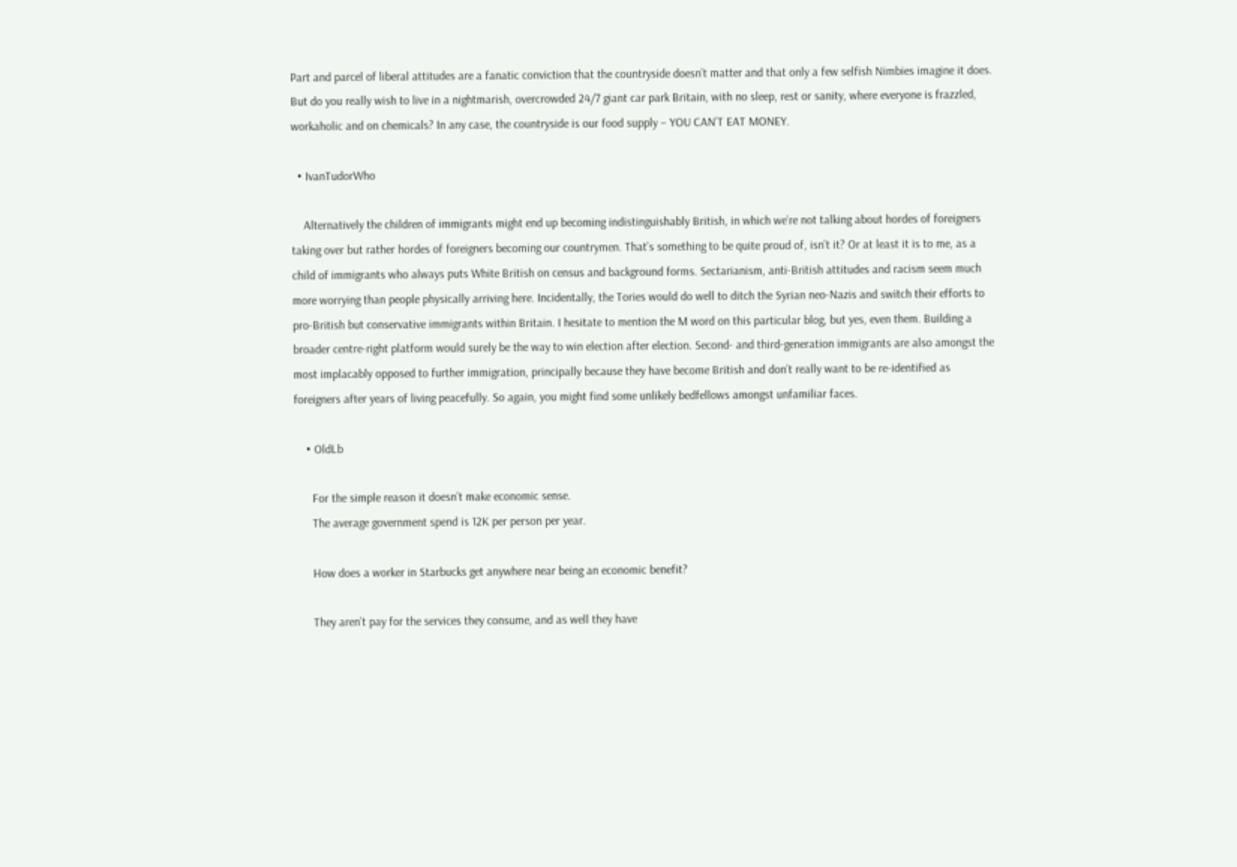Part and parcel of liberal attitudes are a fanatic conviction that the countryside doesn’t matter and that only a few selfish Nimbies imagine it does. But do you really wish to live in a nightmarish, overcrowded 24/7 giant car park Britain, with no sleep, rest or sanity, where everyone is frazzled, workaholic and on chemicals? In any case, the countryside is our food supply – YOU CAN’T EAT MONEY.

  • IvanTudorWho

    Alternatively the children of immigrants might end up becoming indistinguishably British, in which we’re not talking about hordes of foreigners taking over but rather hordes of foreigners becoming our countrymen. That’s something to be quite proud of, isn’t it? Or at least it is to me, as a child of immigrants who always puts White British on census and background forms. Sectarianism, anti-British attitudes and racism seem much more worrying than people physically arriving here. Incidentally, the Tories would do well to ditch the Syrian neo-Nazis and switch their efforts to pro-British but conservative immigrants within Britain. I hesitate to mention the M word on this particular blog, but yes, even them. Building a broader centre-right platform would surely be the way to win election after election. Second- and third-generation immigrants are also amongst the most implacably opposed to further immigration, principally because they have become British and don’t really want to be re-identified as foreigners after years of living peacefully. So again, you might find some unlikely bedfellows amongst unfamiliar faces.

    • OldLb

      For the simple reason it doesn’t make economic sense.
      The average government spend is 12K per person per year.

      How does a worker in Starbucks get anywhere near being an economic benefit?

      They aren’t pay for the services they consume, and as well they have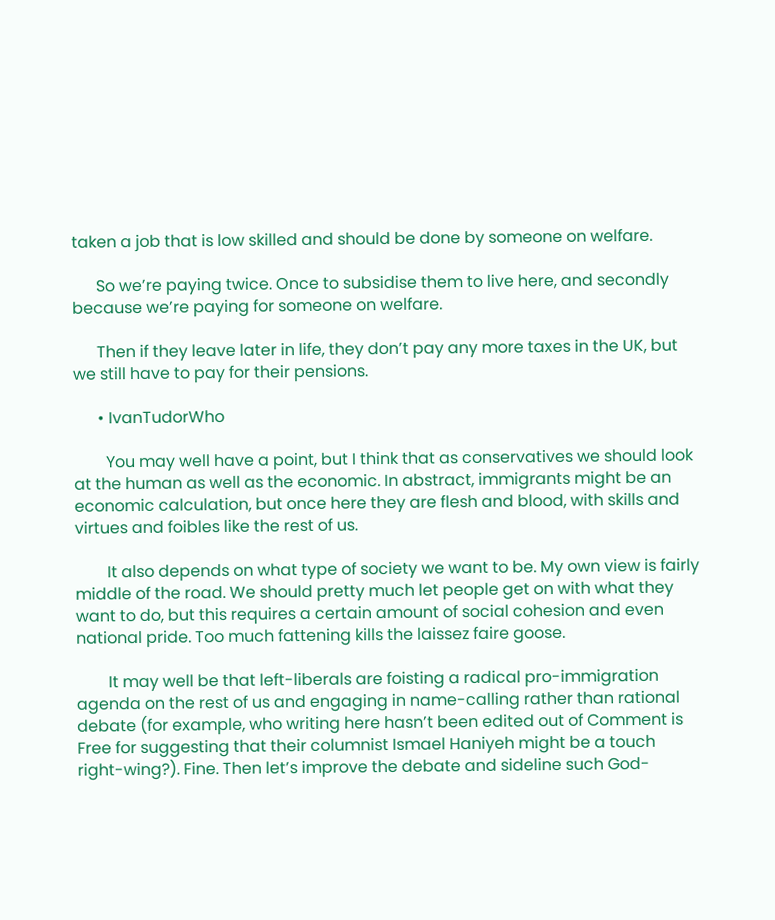taken a job that is low skilled and should be done by someone on welfare.

      So we’re paying twice. Once to subsidise them to live here, and secondly because we’re paying for someone on welfare.

      Then if they leave later in life, they don’t pay any more taxes in the UK, but we still have to pay for their pensions.

      • IvanTudorWho

        You may well have a point, but I think that as conservatives we should look at the human as well as the economic. In abstract, immigrants might be an economic calculation, but once here they are flesh and blood, with skills and virtues and foibles like the rest of us.

        It also depends on what type of society we want to be. My own view is fairly middle of the road. We should pretty much let people get on with what they want to do, but this requires a certain amount of social cohesion and even national pride. Too much fattening kills the laissez faire goose.

        It may well be that left-liberals are foisting a radical pro-immigration agenda on the rest of us and engaging in name-calling rather than rational debate (for example, who writing here hasn’t been edited out of Comment is Free for suggesting that their columnist Ismael Haniyeh might be a touch right-wing?). Fine. Then let’s improve the debate and sideline such God-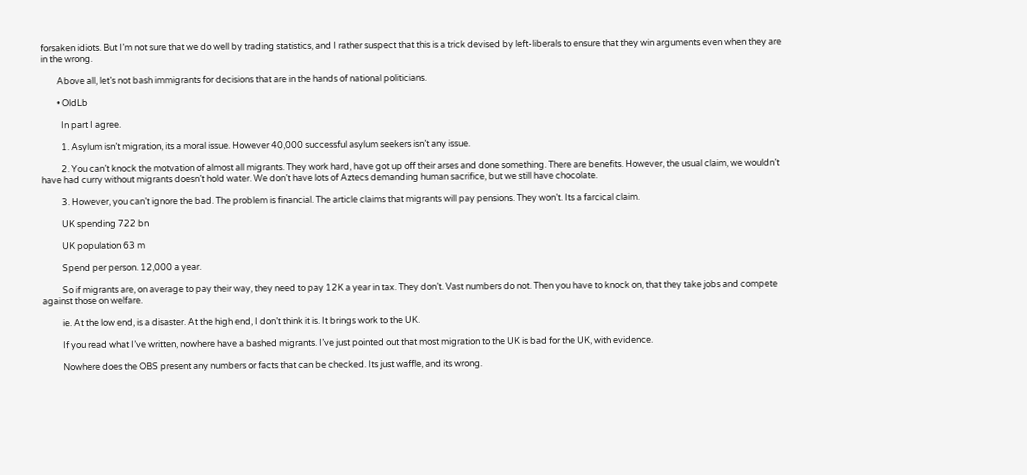forsaken idiots. But I’m not sure that we do well by trading statistics, and I rather suspect that this is a trick devised by left-liberals to ensure that they win arguments even when they are in the wrong.

        Above all, let’s not bash immigrants for decisions that are in the hands of national politicians.

        • OldLb

          In part I agree.

          1. Asylum isn’t migration, its a moral issue. However 40,000 successful asylum seekers isn’t any issue.

          2. You can’t knock the motvation of almost all migrants. They work hard, have got up off their arses and done something. There are benefits. However, the usual claim, we wouldn’t have had curry without migrants doesn’t hold water. We don’t have lots of Aztecs demanding human sacrifice, but we still have chocolate.

          3. However, you can’t ignore the bad. The problem is financial. The article claims that migrants will pay pensions. They won’t. Its a farcical claim.

          UK spending 722 bn

          UK population 63 m

          Spend per person. 12,000 a year.

          So if migrants are, on average to pay their way, they need to pay 12K a year in tax. They don’t. Vast numbers do not. Then you have to knock on, that they take jobs and compete against those on welfare.

          ie. At the low end, is a disaster. At the high end, I don’t think it is. It brings work to the UK.

          If you read what I’ve written, nowhere have a bashed migrants. I’ve just pointed out that most migration to the UK is bad for the UK, with evidence.

          Nowhere does the OBS present any numbers or facts that can be checked. Its just waffle, and its wrong.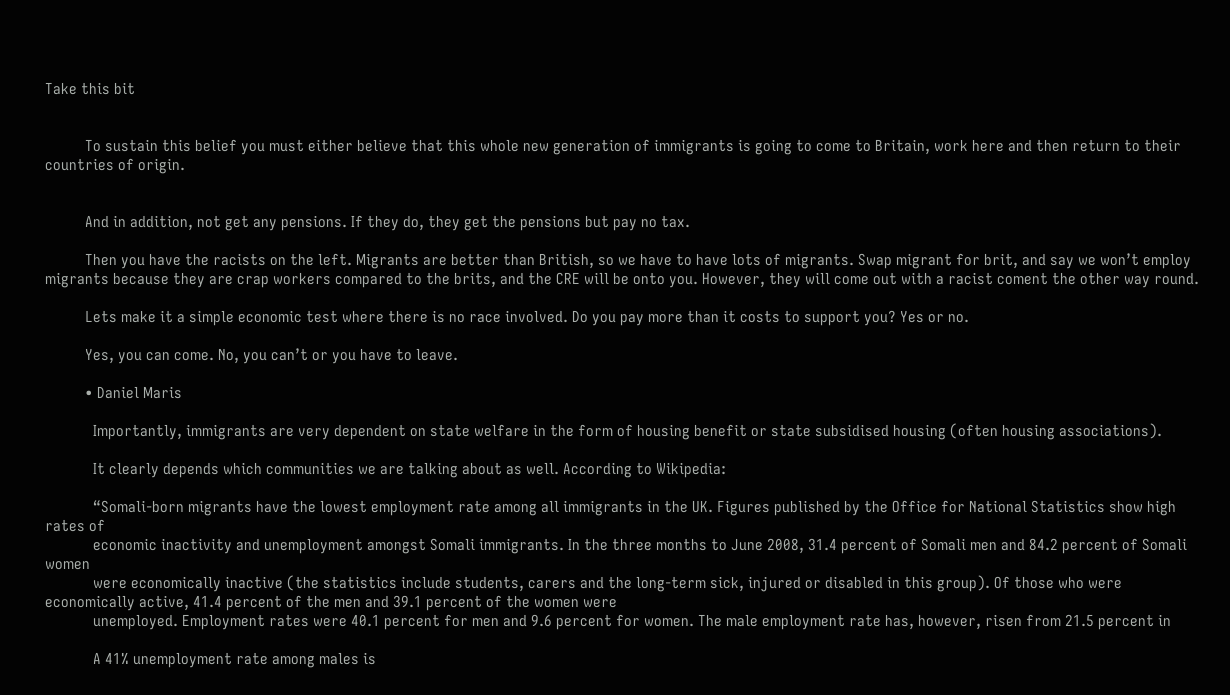Take this bit


          To sustain this belief you must either believe that this whole new generation of immigrants is going to come to Britain, work here and then return to their countries of origin.


          And in addition, not get any pensions. If they do, they get the pensions but pay no tax.

          Then you have the racists on the left. Migrants are better than British, so we have to have lots of migrants. Swap migrant for brit, and say we won’t employ migrants because they are crap workers compared to the brits, and the CRE will be onto you. However, they will come out with a racist coment the other way round.

          Lets make it a simple economic test where there is no race involved. Do you pay more than it costs to support you? Yes or no.

          Yes, you can come. No, you can’t or you have to leave.

          • Daniel Maris

            Importantly, immigrants are very dependent on state welfare in the form of housing benefit or state subsidised housing (often housing associations).

            It clearly depends which communities we are talking about as well. According to Wikipedia:

            “Somali-born migrants have the lowest employment rate among all immigrants in the UK. Figures published by the Office for National Statistics show high rates of
            economic inactivity and unemployment amongst Somali immigrants. In the three months to June 2008, 31.4 percent of Somali men and 84.2 percent of Somali women
            were economically inactive (the statistics include students, carers and the long-term sick, injured or disabled in this group). Of those who were economically active, 41.4 percent of the men and 39.1 percent of the women were
            unemployed. Employment rates were 40.1 percent for men and 9.6 percent for women. The male employment rate has, however, risen from 21.5 percent in

            A 41% unemployment rate among males is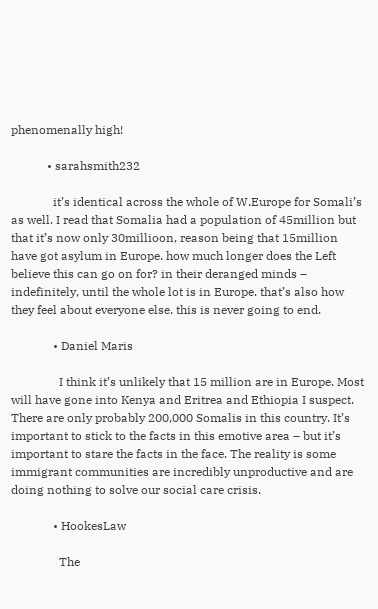phenomenally high!

            • sarahsmith232

              it’s identical across the whole of W.Europe for Somali’s as well. I read that Somalia had a population of 45million but that it’s now only 30millioon, reason being that 15million have got asylum in Europe. how much longer does the Left believe this can go on for? in their deranged minds – indefinitely, until the whole lot is in Europe. that’s also how they feel about everyone else. this is never going to end.

              • Daniel Maris

                I think it’s unlikely that 15 million are in Europe. Most will have gone into Kenya and Eritrea and Ethiopia I suspect. There are only probably 200,000 Somalis in this country. It’s important to stick to the facts in this emotive area – but it’s important to stare the facts in the face. The reality is some immigrant communities are incredibly unproductive and are doing nothing to solve our social care crisis.

              • HookesLaw

                The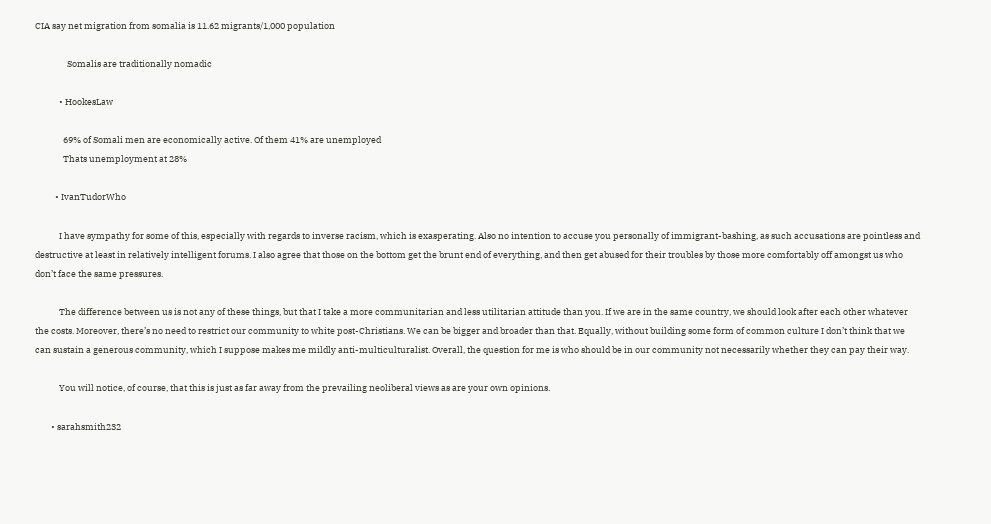CIA say net migration from somalia is 11.62 migrants/1,000 population

                Somalis are traditionally nomadic

            • HookesLaw

              69% of Somali men are economically active. Of them 41% are unemployed
              Thats unemployment at 28%

          • IvanTudorWho

            I have sympathy for some of this, especially with regards to inverse racism, which is exasperating. Also no intention to accuse you personally of immigrant-bashing, as such accusations are pointless and destructive at least in relatively intelligent forums. I also agree that those on the bottom get the brunt end of everything, and then get abused for their troubles by those more comfortably off amongst us who don’t face the same pressures.

            The difference between us is not any of these things, but that I take a more communitarian and less utilitarian attitude than you. If we are in the same country, we should look after each other whatever the costs. Moreover, there’s no need to restrict our community to white post-Christians. We can be bigger and broader than that. Equally, without building some form of common culture I don’t think that we can sustain a generous community, which I suppose makes me mildly anti-multiculturalist. Overall, the question for me is who should be in our community not necessarily whether they can pay their way.

            You will notice, of course, that this is just as far away from the prevailing neoliberal views as are your own opinions.

        • sarahsmith232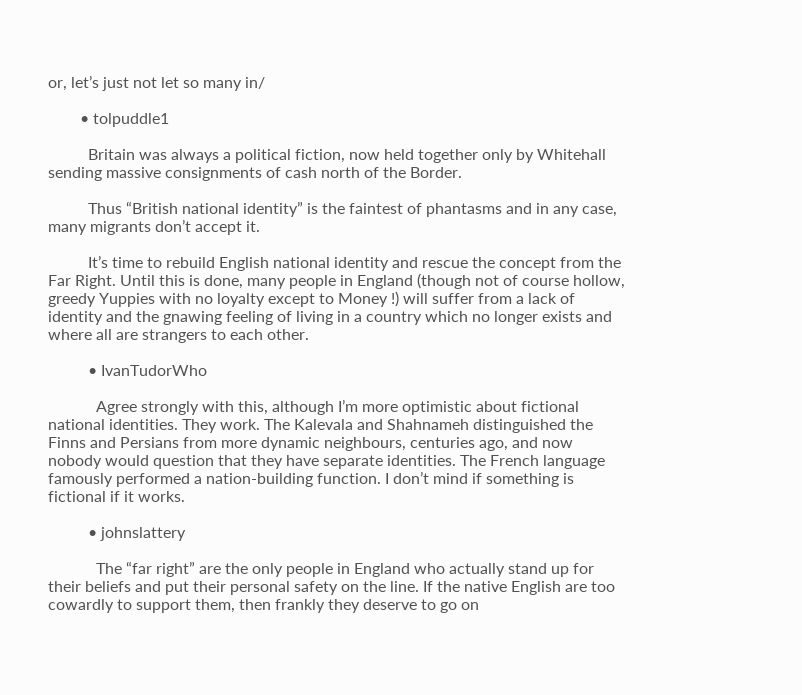or, let’s just not let so many in/

        • tolpuddle1

          Britain was always a political fiction, now held together only by Whitehall sending massive consignments of cash north of the Border.

          Thus “British national identity” is the faintest of phantasms and in any case, many migrants don’t accept it.

          It’s time to rebuild English national identity and rescue the concept from the Far Right. Until this is done, many people in England (though not of course hollow, greedy Yuppies with no loyalty except to Money !) will suffer from a lack of identity and the gnawing feeling of living in a country which no longer exists and where all are strangers to each other.

          • IvanTudorWho

            Agree strongly with this, although I’m more optimistic about fictional national identities. They work. The Kalevala and Shahnameh distinguished the Finns and Persians from more dynamic neighbours, centuries ago, and now nobody would question that they have separate identities. The French language famously performed a nation-building function. I don’t mind if something is fictional if it works.

          • johnslattery

            The “far right” are the only people in England who actually stand up for their beliefs and put their personal safety on the line. If the native English are too cowardly to support them, then frankly they deserve to go on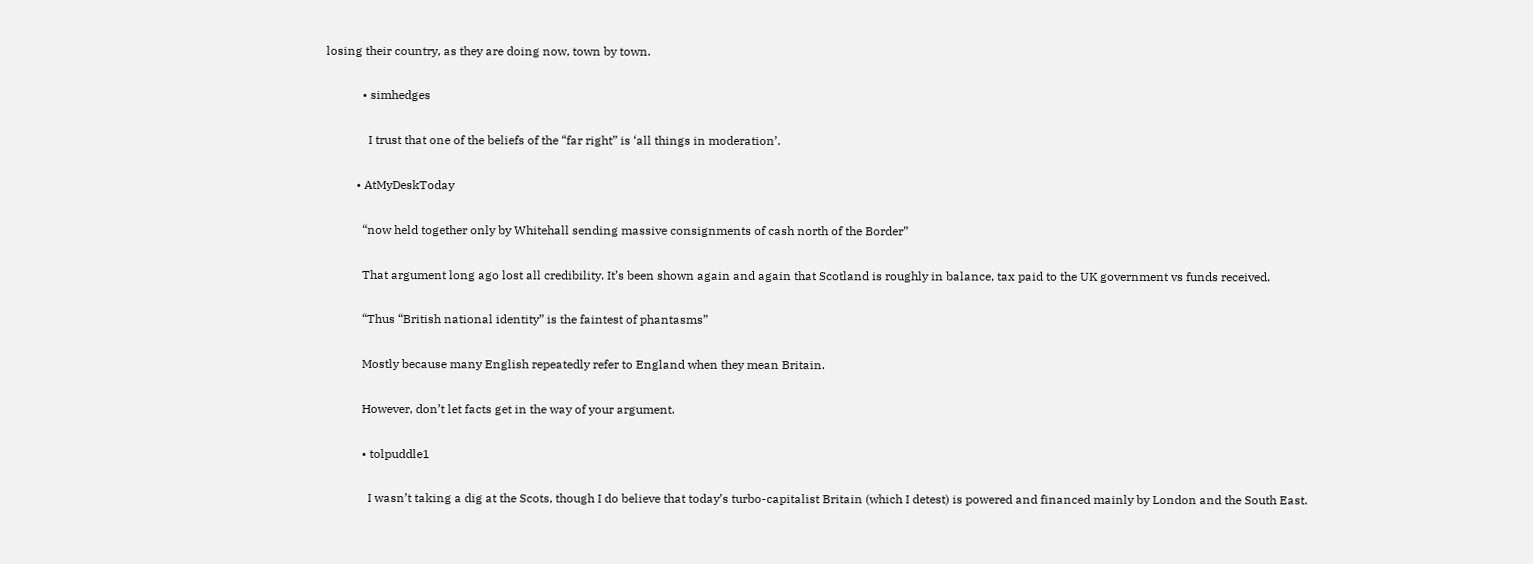losing their country, as they are doing now, town by town.

            • simhedges

              I trust that one of the beliefs of the “far right” is ‘all things in moderation’.

          • AtMyDeskToday

            “now held together only by Whitehall sending massive consignments of cash north of the Border”

            That argument long ago lost all credibility. It’s been shown again and again that Scotland is roughly in balance, tax paid to the UK government vs funds received.

            “Thus “British national identity” is the faintest of phantasms”

            Mostly because many English repeatedly refer to England when they mean Britain.

            However, don’t let facts get in the way of your argument.

            • tolpuddle1

              I wasn’t taking a dig at the Scots, though I do believe that today’s turbo-capitalist Britain (which I detest) is powered and financed mainly by London and the South East.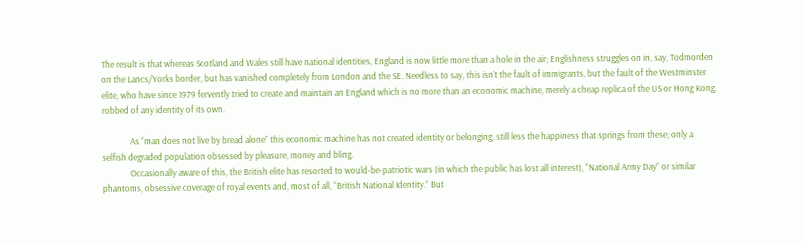The result is that whereas Scotland and Wales still have national identities, England is now little more than a hole in the air; Englishness struggles on in, say, Todmorden on the Lancs/Yorks border, but has vanished completely from London and the SE. Needless to say, this isn’t the fault of immigrants, but the fault of the Westminster elite, who have since 1979 fervently tried to create and maintain an England which is no more than an economic machine, merely a cheap replica of the US or Hong Kong, robbed of any identity of its own.

              As “man does not live by bread alone” this economic machine has not created identity or belonging, still less the happiness that springs from these; only a selfish degraded population obsessed by pleasure, money and bling.
              Occasionally aware of this, the British elite has resorted to would-be-patriotic wars (in which the public has lost all interest), “National Army Day” or similar phantoms, obsessive coverage of royal events and, most of all, “British National Identity.” But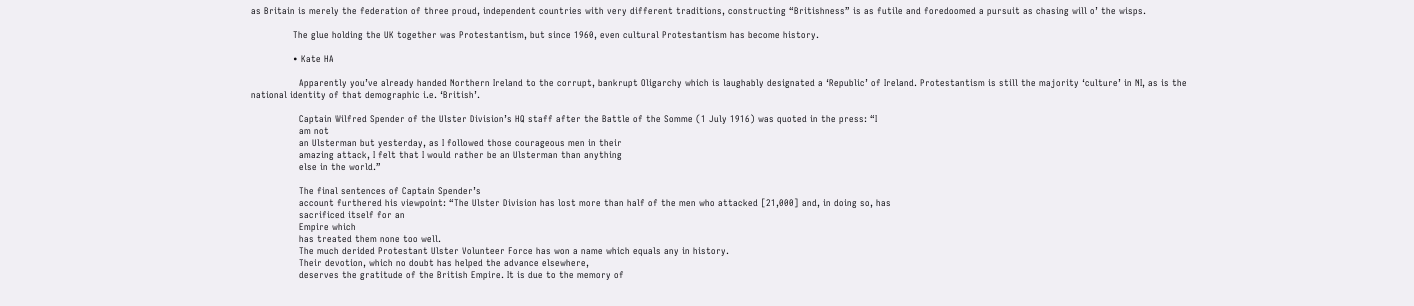as Britain is merely the federation of three proud, independent countries with very different traditions, constructing “Britishness” is as futile and foredoomed a pursuit as chasing will o’ the wisps.

              The glue holding the UK together was Protestantism, but since 1960, even cultural Protestantism has become history.

              • Kate HA

                Apparently you’ve already handed Northern Ireland to the corrupt, bankrupt Oligarchy which is laughably designated a ‘Republic’ of Ireland. Protestantism is still the majority ‘culture’ in NI, as is the national identity of that demographic i.e. ‘British’.

                Captain Wilfred Spender of the Ulster Division’s HQ staff after the Battle of the Somme (1 July 1916) was quoted in the press: “I
                am not
                an Ulsterman but yesterday, as I followed those courageous men in their
                amazing attack, I felt that I would rather be an Ulsterman than anything
                else in the world.”

                The final sentences of Captain Spender’s
                account furthered his viewpoint: “The Ulster Division has lost more than half of the men who attacked [21,000] and, in doing so, has
                sacrificed itself for an
                Empire which
                has treated them none too well.
                The much derided Protestant Ulster Volunteer Force has won a name which equals any in history.
                Their devotion, which no doubt has helped the advance elsewhere,
                deserves the gratitude of the British Empire. It is due to the memory of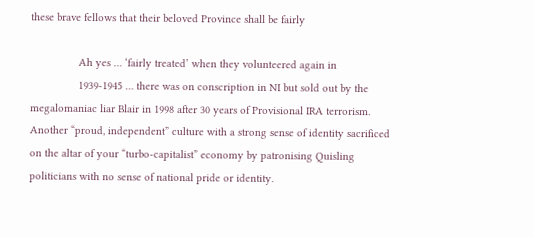these brave fellows that their beloved Province shall be fairly

                Ah yes … ‘fairly treated’ when they volunteered again in
                1939-1945 … there was on conscription in NI but sold out by the megalomaniac liar Blair in 1998 after 30 years of Provisional IRA terrorism. Another “proud, independent” culture with a strong sense of identity sacrificed on the altar of your “turbo-capitalist” economy by patronising Quisling politicians with no sense of national pride or identity.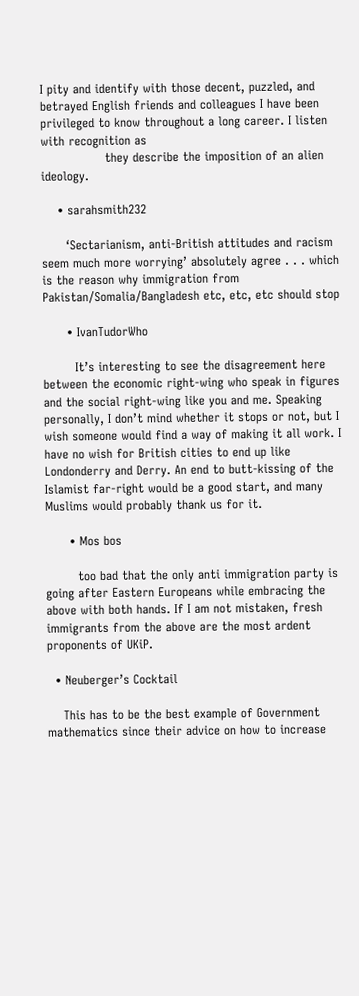I pity and identify with those decent, puzzled, and betrayed English friends and colleagues I have been privileged to know throughout a long career. I listen with recognition as
                they describe the imposition of an alien ideology.

    • sarahsmith232

      ‘Sectarianism, anti-British attitudes and racism seem much more worrying’ absolutely agree . . . which is the reason why immigration from Pakistan/Somalia/Bangladesh etc, etc, etc should stop

      • IvanTudorWho

        It’s interesting to see the disagreement here between the economic right-wing who speak in figures and the social right-wing like you and me. Speaking personally, I don’t mind whether it stops or not, but I wish someone would find a way of making it all work. I have no wish for British cities to end up like Londonderry and Derry. An end to butt-kissing of the Islamist far-right would be a good start, and many Muslims would probably thank us for it.

      • Mos bos

        too bad that the only anti immigration party is going after Eastern Europeans while embracing the above with both hands. If I am not mistaken, fresh immigrants from the above are the most ardent proponents of UKiP.

  • Neuberger’s Cocktail

    This has to be the best example of Government mathematics since their advice on how to increase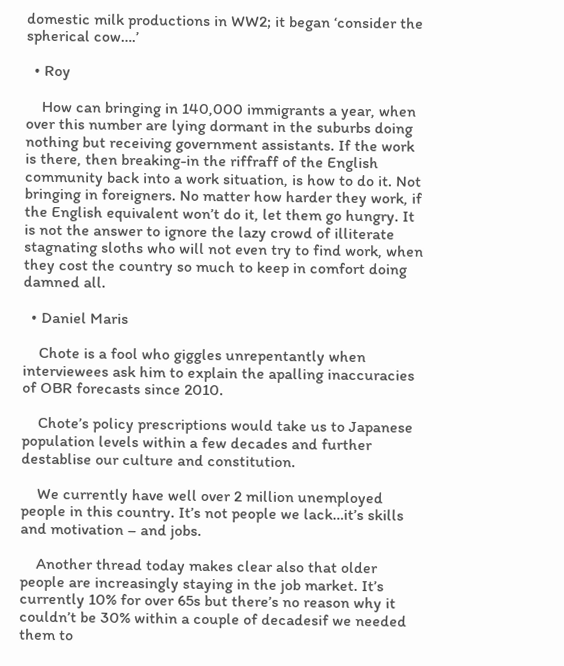domestic milk productions in WW2; it began ‘consider the spherical cow….’

  • Roy

    How can bringing in 140,000 immigrants a year, when over this number are lying dormant in the suburbs doing nothing but receiving government assistants. If the work is there, then breaking-in the riffraff of the English community back into a work situation, is how to do it. Not bringing in foreigners. No matter how harder they work, if the English equivalent won’t do it, let them go hungry. It is not the answer to ignore the lazy crowd of illiterate stagnating sloths who will not even try to find work, when they cost the country so much to keep in comfort doing damned all.

  • Daniel Maris

    Chote is a fool who giggles unrepentantly when interviewees ask him to explain the apalling inaccuracies of OBR forecasts since 2010.

    Chote’s policy prescriptions would take us to Japanese population levels within a few decades and further destablise our culture and constitution.

    We currently have well over 2 million unemployed people in this country. It’s not people we lack…it’s skills and motivation – and jobs.

    Another thread today makes clear also that older people are increasingly staying in the job market. It’s currently 10% for over 65s but there’s no reason why it couldn’t be 30% within a couple of decadesif we needed them to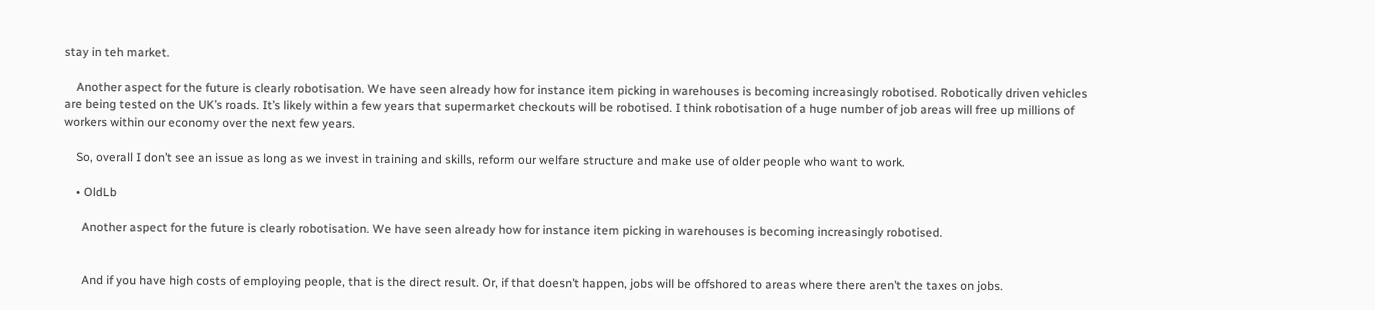stay in teh market.

    Another aspect for the future is clearly robotisation. We have seen already how for instance item picking in warehouses is becoming increasingly robotised. Robotically driven vehicles are being tested on the UK’s roads. It’s likely within a few years that supermarket checkouts will be robotised. I think robotisation of a huge number of job areas will free up millions of workers within our economy over the next few years.

    So, overall I don’t see an issue as long as we invest in training and skills, reform our welfare structure and make use of older people who want to work.

    • OldLb

      Another aspect for the future is clearly robotisation. We have seen already how for instance item picking in warehouses is becoming increasingly robotised.


      And if you have high costs of employing people, that is the direct result. Or, if that doesn’t happen, jobs will be offshored to areas where there aren’t the taxes on jobs.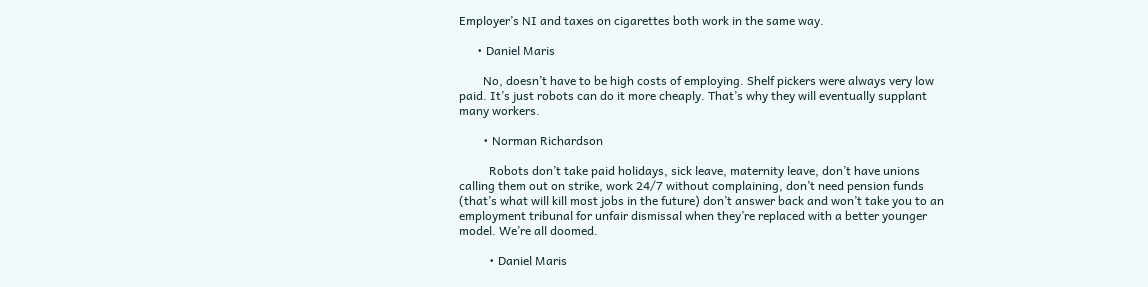Employer’s NI and taxes on cigarettes both work in the same way.

      • Daniel Maris

        No, doesn’t have to be high costs of employing. Shelf pickers were always very low paid. It’s just robots can do it more cheaply. That’s why they will eventually supplant many workers.

        • Norman Richardson

          Robots don’t take paid holidays, sick leave, maternity leave, don’t have unions calling them out on strike, work 24/7 without complaining, don’t need pension funds (that’s what will kill most jobs in the future) don’t answer back and won’t take you to an employment tribunal for unfair dismissal when they’re replaced with a better younger model. We’re all doomed.

          • Daniel Maris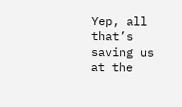Yep, all that’s saving us at the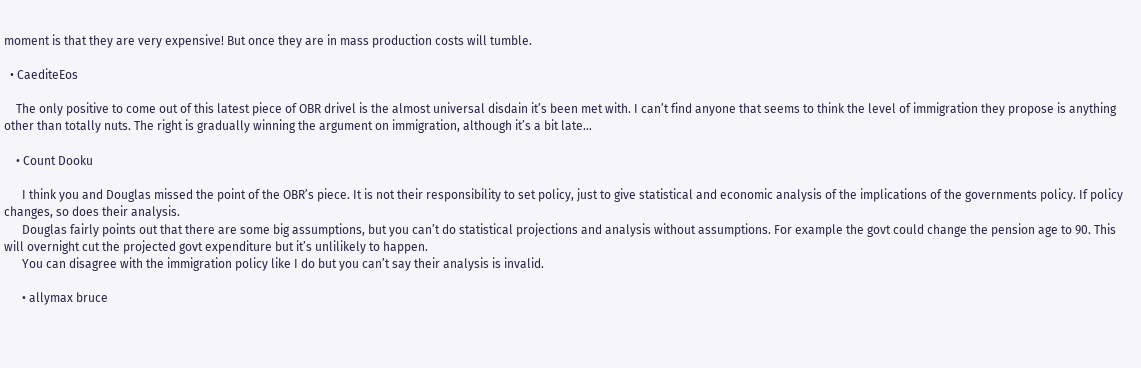moment is that they are very expensive! But once they are in mass production costs will tumble.

  • CaediteEos

    The only positive to come out of this latest piece of OBR drivel is the almost universal disdain it’s been met with. I can’t find anyone that seems to think the level of immigration they propose is anything other than totally nuts. The right is gradually winning the argument on immigration, although it’s a bit late…

    • Count Dooku

      I think you and Douglas missed the point of the OBR’s piece. It is not their responsibility to set policy, just to give statistical and economic analysis of the implications of the governments policy. If policy changes, so does their analysis.
      Douglas fairly points out that there are some big assumptions, but you can’t do statistical projections and analysis without assumptions. For example the govt could change the pension age to 90. This will overnight cut the projected govt expenditure but it’s unlilikely to happen.
      You can disagree with the immigration policy like I do but you can’t say their analysis is invalid.

      • allymax bruce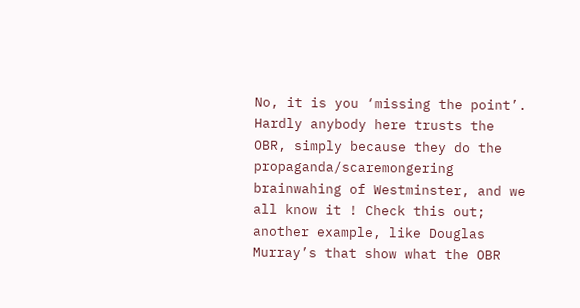No, it is you ‘missing the point’. Hardly anybody here trusts the OBR, simply because they do the propaganda/scaremongering brainwahing of Westminster, and we all know it ! Check this out; another example, like Douglas Murray’s that show what the OBR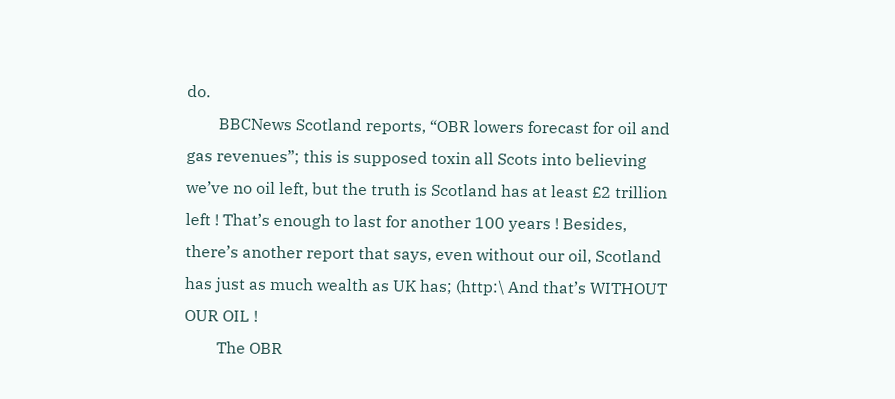do.
        BBCNews Scotland reports, “OBR lowers forecast for oil and gas revenues”; this is supposed toxin all Scots into believing we’ve no oil left, but the truth is Scotland has at least £2 trillion left ! That’s enough to last for another 100 years ! Besides, there’s another report that says, even without our oil, Scotland has just as much wealth as UK has; (http:\ And that’s WITHOUT OUR OIL !
        The OBR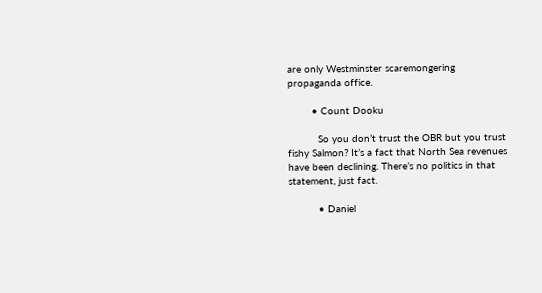are only Westminster scaremongering propaganda office.

        • Count Dooku

          So you don’t trust the OBR but you trust fishy Salmon? It’s a fact that North Sea revenues have been declining. There’s no politics in that statement, just fact.

          • Daniel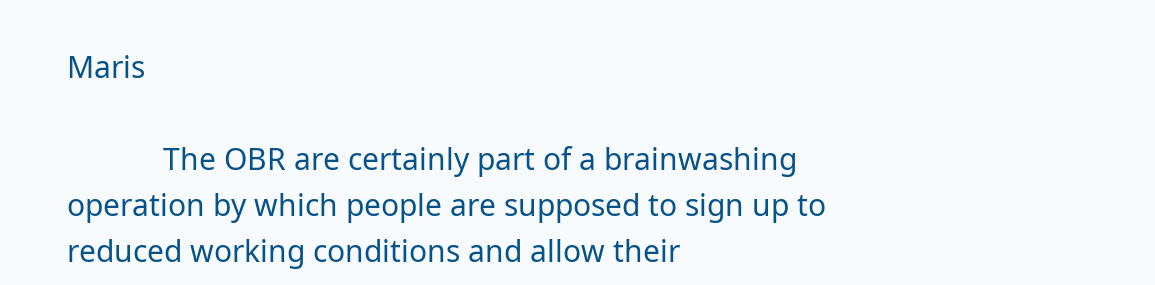Maris

            The OBR are certainly part of a brainwashing operation by which people are supposed to sign up to reduced working conditions and allow their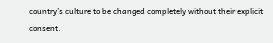country’s culture to be changed completely without their explicit consent.